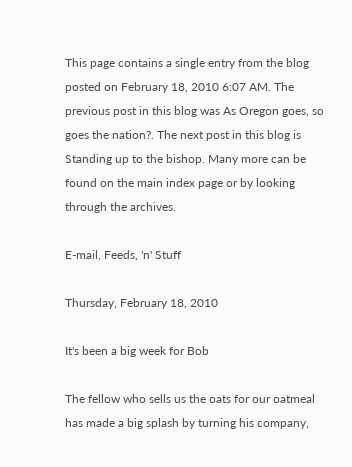This page contains a single entry from the blog posted on February 18, 2010 6:07 AM. The previous post in this blog was As Oregon goes, so goes the nation?. The next post in this blog is Standing up to the bishop. Many more can be found on the main index page or by looking through the archives.

E-mail, Feeds, 'n' Stuff

Thursday, February 18, 2010

It's been a big week for Bob

The fellow who sells us the oats for our oatmeal has made a big splash by turning his company,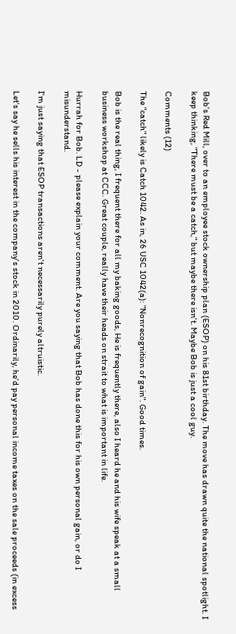Bob's Red Mill, over to an employee stock ownership plan (ESOP) on his 81st birthday. The move has drawn quite the national spotlight. I keep thinking, "There must be a catch," but maybe there isn't. Maybe Bob is just a cool guy.

Comments (12)

The "catch" likely is Catch 1042. As in, 26 USC 1042(a): "Nonrecognition of gain". Good times.

Bob is the real thing, I frequent there for all my baking goods, He is frequently there, also I heard he and his wife speak at a small business workshop at CCC. Great couple, really have their heads on strait to what is important in life.

Hurrah for Bob. LD - please explain your comment. Are you saying that Bob has done this for his own personal gain, or do I misunderstand.

I'm just saying that ESOP transactions aren't necessarily purely altruistic.

Let's say he sells his interest in the company's stock in 2010. Ordinarily, he'd pay personal income taxes on the sale proceeds (in excess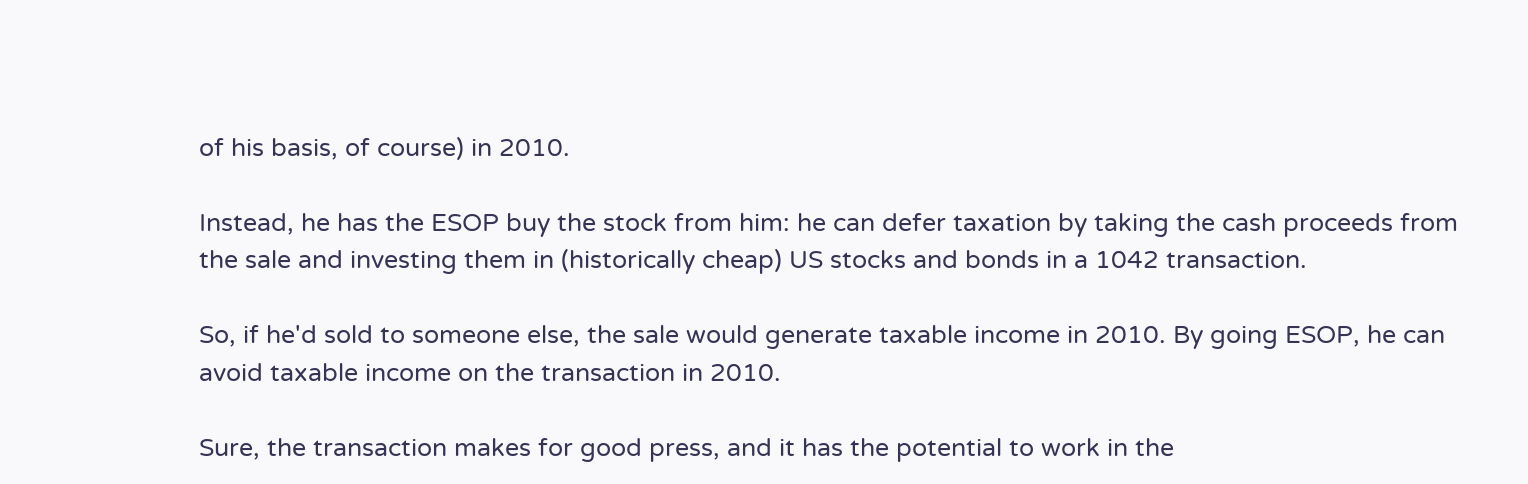of his basis, of course) in 2010.

Instead, he has the ESOP buy the stock from him: he can defer taxation by taking the cash proceeds from the sale and investing them in (historically cheap) US stocks and bonds in a 1042 transaction.

So, if he'd sold to someone else, the sale would generate taxable income in 2010. By going ESOP, he can avoid taxable income on the transaction in 2010.

Sure, the transaction makes for good press, and it has the potential to work in the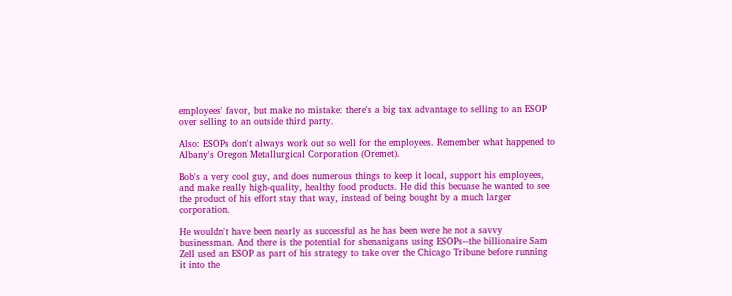employees' favor, but make no mistake: there's a big tax advantage to selling to an ESOP over selling to an outside third party.

Also: ESOPs don't always work out so well for the employees. Remember what happened to Albany's Oregon Metallurgical Corporation (Oremet).

Bob's a very cool guy, and does numerous things to keep it local, support his employees, and make really high-quality, healthy food products. He did this becuase he wanted to see the product of his effort stay that way, instead of being bought by a much larger corporation.

He wouldn't have been nearly as successful as he has been were he not a savvy businessman. And there is the potential for shenanigans using ESOPs--the billionaire Sam Zell used an ESOP as part of his strategy to take over the Chicago Tribune before running it into the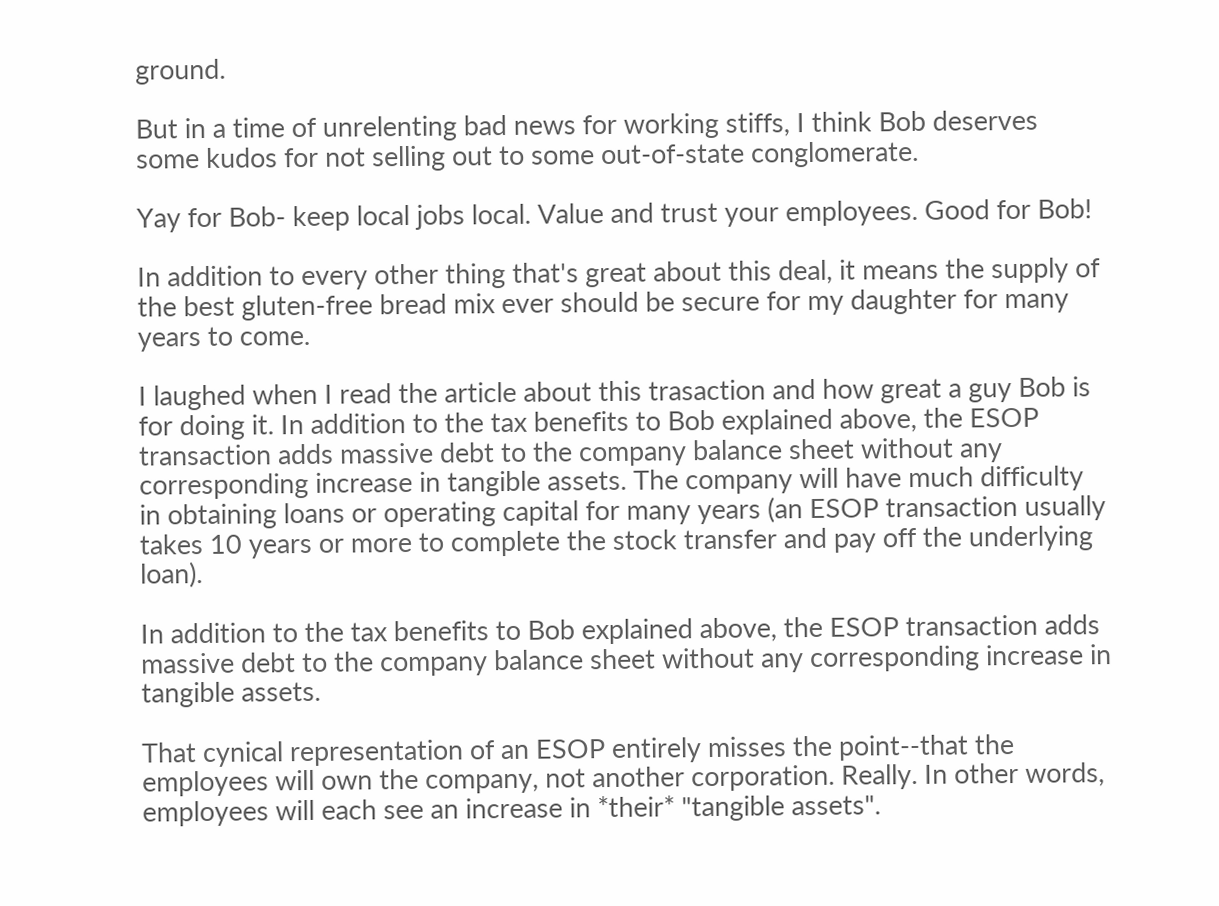ground.

But in a time of unrelenting bad news for working stiffs, I think Bob deserves some kudos for not selling out to some out-of-state conglomerate.

Yay for Bob- keep local jobs local. Value and trust your employees. Good for Bob!

In addition to every other thing that's great about this deal, it means the supply of the best gluten-free bread mix ever should be secure for my daughter for many years to come.

I laughed when I read the article about this trasaction and how great a guy Bob is for doing it. In addition to the tax benefits to Bob explained above, the ESOP transaction adds massive debt to the company balance sheet without any corresponding increase in tangible assets. The company will have much difficulty in obtaining loans or operating capital for many years (an ESOP transaction usually takes 10 years or more to complete the stock transfer and pay off the underlying loan).

In addition to the tax benefits to Bob explained above, the ESOP transaction adds massive debt to the company balance sheet without any corresponding increase in tangible assets.

That cynical representation of an ESOP entirely misses the point--that the employees will own the company, not another corporation. Really. In other words, employees will each see an increase in *their* "tangible assets".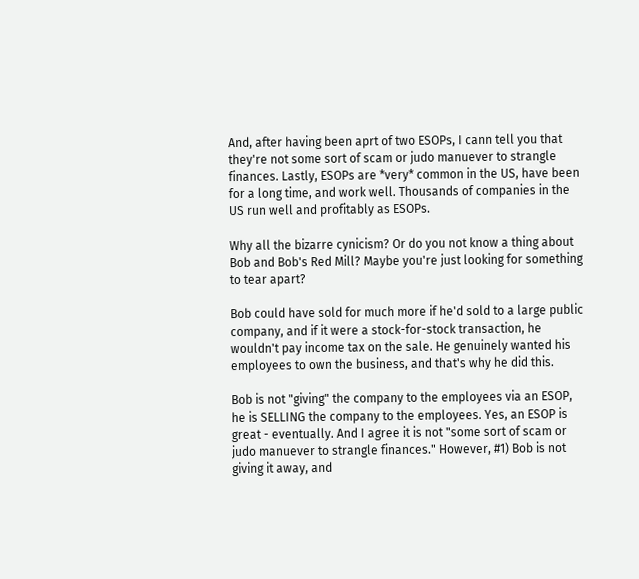And, after having been aprt of two ESOPs, I cann tell you that they're not some sort of scam or judo manuever to strangle finances. Lastly, ESOPs are *very* common in the US, have been for a long time, and work well. Thousands of companies in the US run well and profitably as ESOPs.

Why all the bizarre cynicism? Or do you not know a thing about Bob and Bob's Red Mill? Maybe you're just looking for something to tear apart?

Bob could have sold for much more if he'd sold to a large public company, and if it were a stock-for-stock transaction, he wouldn't pay income tax on the sale. He genuinely wanted his employees to own the business, and that's why he did this.

Bob is not "giving" the company to the employees via an ESOP, he is SELLING the company to the employees. Yes, an ESOP is great - eventually. And I agree it is not "some sort of scam or judo manuever to strangle finances." However, #1) Bob is not giving it away, and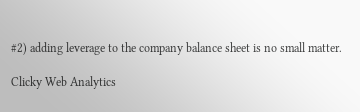#2) adding leverage to the company balance sheet is no small matter.

Clicky Web Analytics